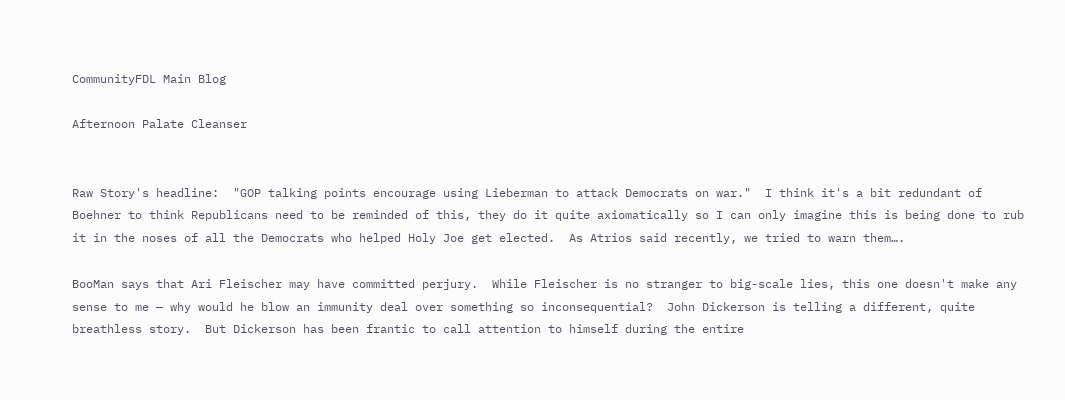CommunityFDL Main Blog

Afternoon Palate Cleanser


Raw Story's headline:  "GOP talking points encourage using Lieberman to attack Democrats on war."  I think it's a bit redundant of Boehner to think Republicans need to be reminded of this, they do it quite axiomatically so I can only imagine this is being done to rub it in the noses of all the Democrats who helped Holy Joe get elected.  As Atrios said recently, we tried to warn them….

BooMan says that Ari Fleischer may have committed perjury.  While Fleischer is no stranger to big-scale lies, this one doesn't make any sense to me — why would he blow an immunity deal over something so inconsequential?  John Dickerson is telling a different, quite breathless story.  But Dickerson has been frantic to call attention to himself during the entire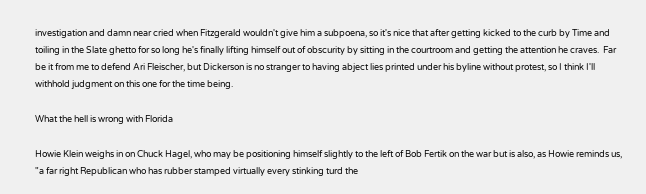investigation and damn near cried when Fitzgerald wouldn't give him a subpoena, so it's nice that after getting kicked to the curb by Time and toiling in the Slate ghetto for so long he's finally lifting himself out of obscurity by sitting in the courtroom and getting the attention he craves.  Far be it from me to defend Ari Fleischer, but Dickerson is no stranger to having abject lies printed under his byline without protest, so I think I'll withhold judgment on this one for the time being.

What the hell is wrong with Florida

Howie Klein weighs in on Chuck Hagel, who may be positioning himself slightly to the left of Bob Fertik on the war but is also, as Howie reminds us, "a far right Republican who has rubber stamped virtually every stinking turd the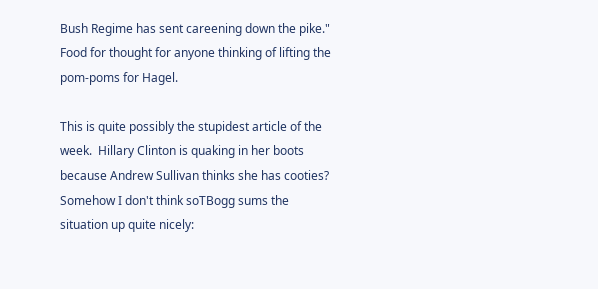Bush Regime has sent careening down the pike."  Food for thought for anyone thinking of lifting the pom-poms for Hagel.

This is quite possibly the stupidest article of the week.  Hillary Clinton is quaking in her boots because Andrew Sullivan thinks she has cooties?  Somehow I don't think soTBogg sums the situation up quite nicely: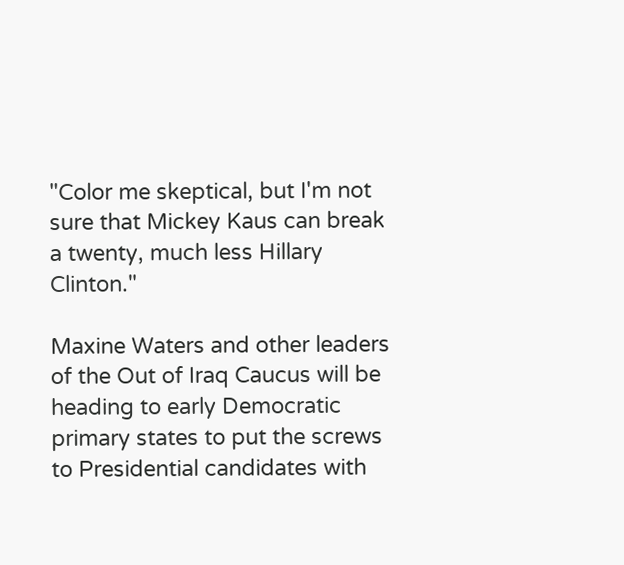"Color me skeptical, but I'm not sure that Mickey Kaus can break a twenty, much less Hillary Clinton."

Maxine Waters and other leaders of the Out of Iraq Caucus will be heading to early Democratic primary states to put the screws to Presidential candidates with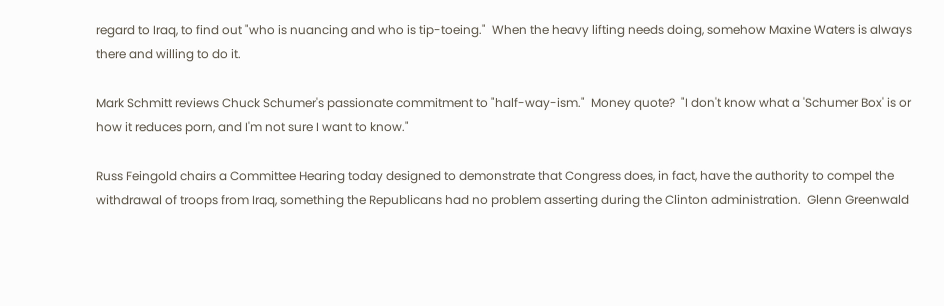regard to Iraq, to find out "who is nuancing and who is tip-toeing."  When the heavy lifting needs doing, somehow Maxine Waters is always there and willing to do it.

Mark Schmitt reviews Chuck Schumer's passionate commitment to "half-way-ism."  Money quote?  "I don't know what a 'Schumer Box' is or how it reduces porn, and I'm not sure I want to know."

Russ Feingold chairs a Committee Hearing today designed to demonstrate that Congress does, in fact, have the authority to compel the withdrawal of troops from Iraq, something the Republicans had no problem asserting during the Clinton administration.  Glenn Greenwald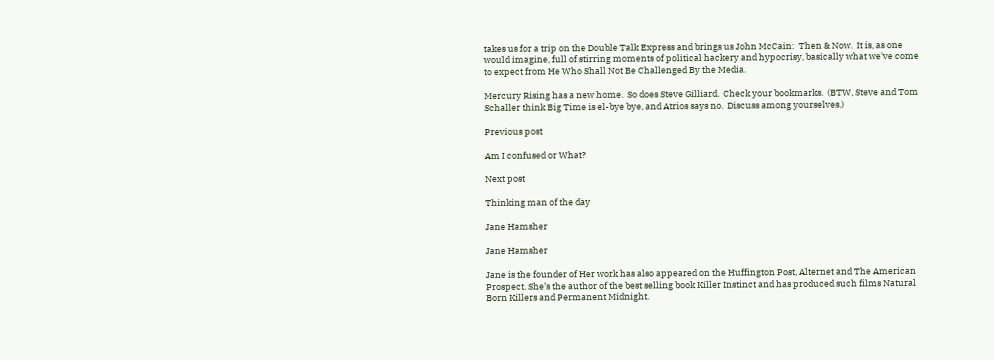takes us for a trip on the Double Talk Express and brings us John McCain:  Then & Now.  It is, as one would imagine, full of stirring moments of political hackery and hypocrisy, basically what we've come to expect from He Who Shall Not Be Challenged By the Media.

Mercury Rising has a new home.  So does Steve Gilliard.  Check your bookmarks.  (BTW, Steve and Tom Schaller think Big Time is el-bye bye, and Atrios says no.  Discuss among yourselves.)

Previous post

Am I confused or What?

Next post

Thinking man of the day

Jane Hamsher

Jane Hamsher

Jane is the founder of Her work has also appeared on the Huffington Post, Alternet and The American Prospect. She’s the author of the best selling book Killer Instinct and has produced such films Natural Born Killers and Permanent Midnight.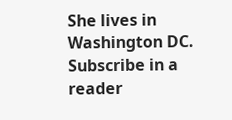She lives in Washington DC.
Subscribe in a reader